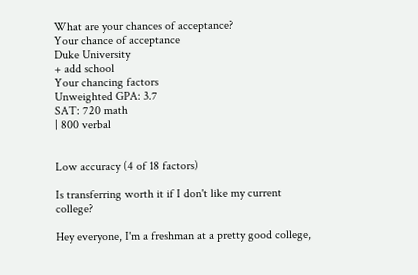What are your chances of acceptance?
Your chance of acceptance
Duke University
+ add school
Your chancing factors
Unweighted GPA: 3.7
SAT: 720 math
| 800 verbal


Low accuracy (4 of 18 factors)

Is transferring worth it if I don't like my current college?

Hey everyone, I'm a freshman at a pretty good college,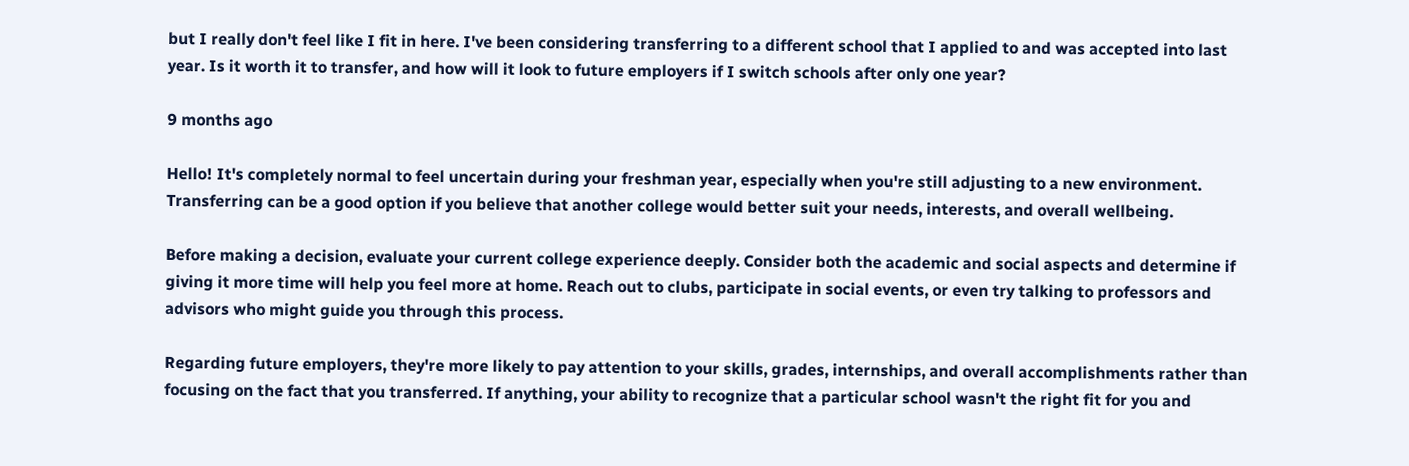but I really don't feel like I fit in here. I've been considering transferring to a different school that I applied to and was accepted into last year. Is it worth it to transfer, and how will it look to future employers if I switch schools after only one year?

9 months ago

Hello! It's completely normal to feel uncertain during your freshman year, especially when you're still adjusting to a new environment. Transferring can be a good option if you believe that another college would better suit your needs, interests, and overall wellbeing.

Before making a decision, evaluate your current college experience deeply. Consider both the academic and social aspects and determine if giving it more time will help you feel more at home. Reach out to clubs, participate in social events, or even try talking to professors and advisors who might guide you through this process.

Regarding future employers, they're more likely to pay attention to your skills, grades, internships, and overall accomplishments rather than focusing on the fact that you transferred. If anything, your ability to recognize that a particular school wasn't the right fit for you and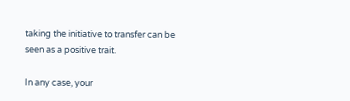taking the initiative to transfer can be seen as a positive trait.

In any case, your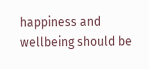happiness and wellbeing should be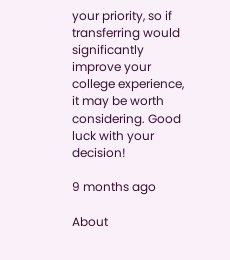your priority, so if transferring would significantly improve your college experience, it may be worth considering. Good luck with your decision!

9 months ago

About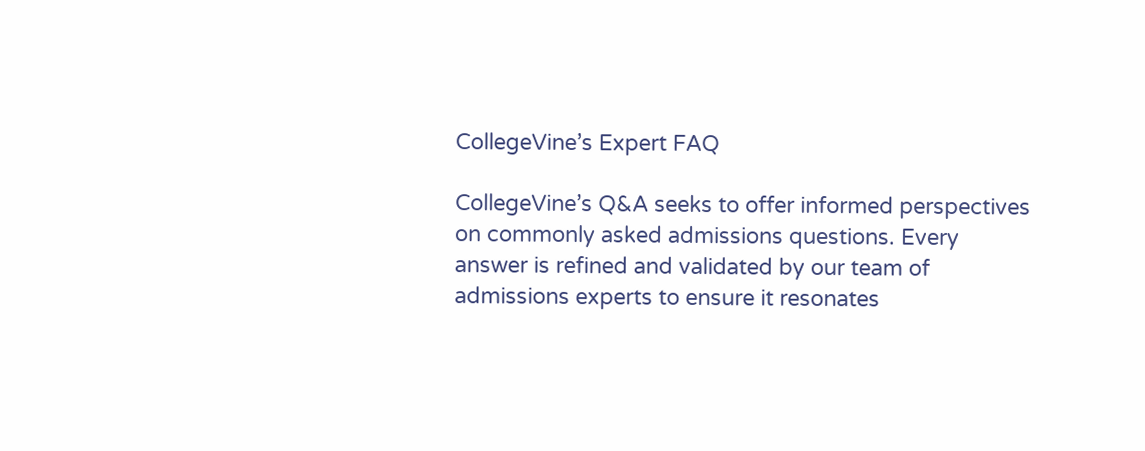CollegeVine’s Expert FAQ

CollegeVine’s Q&A seeks to offer informed perspectives on commonly asked admissions questions. Every answer is refined and validated by our team of admissions experts to ensure it resonates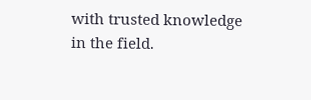with trusted knowledge in the field.